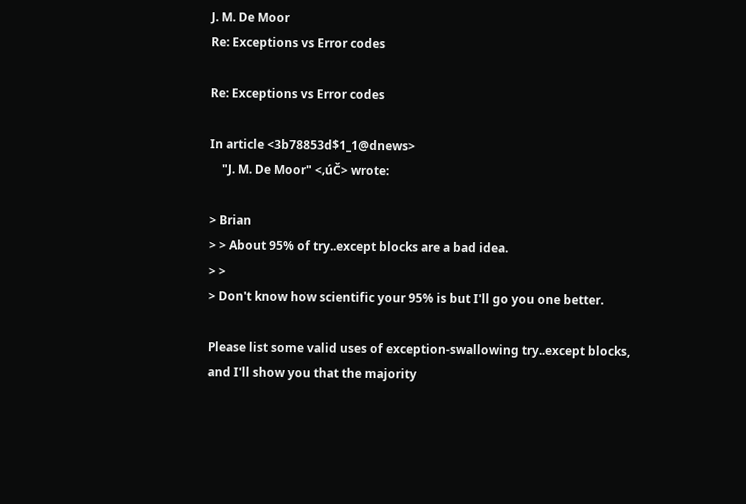J. M. De Moor
Re: Exceptions vs Error codes

Re: Exceptions vs Error codes

In article <3b78853d$1_1@dnews>
    "J. M. De Moor" <‚úČ> wrote:

> Brian
> > About 95% of try..except blocks are a bad idea.
> >
> Don't know how scientific your 95% is but I'll go you one better.

Please list some valid uses of exception-swallowing try..except blocks,
and I'll show you that the majority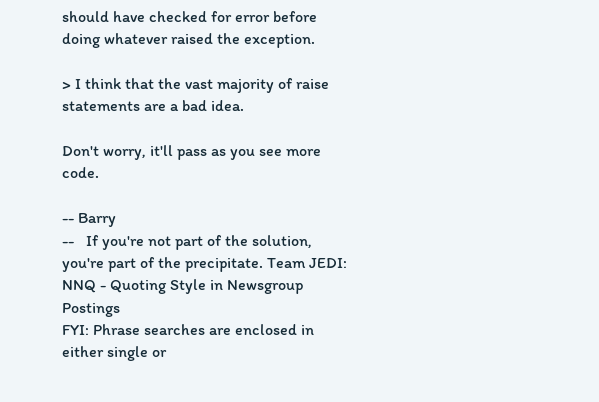should have checked for error before
doing whatever raised the exception.

> I think that the vast majority of raise statements are a bad idea.

Don't worry, it'll pass as you see more code.

-- Barry
--   If you're not part of the solution, you're part of the precipitate. Team JEDI: NNQ - Quoting Style in Newsgroup Postings
FYI: Phrase searches are enclosed in either single or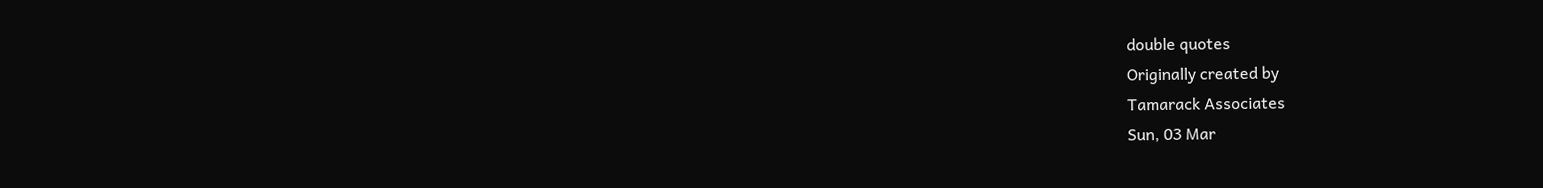double quotes
Originally created by
Tamarack Associates
Sun, 03 Mar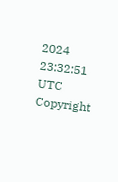2024 23:32:51 UTC
Copyright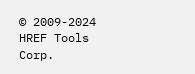© 2009-2024
HREF Tools Corp.